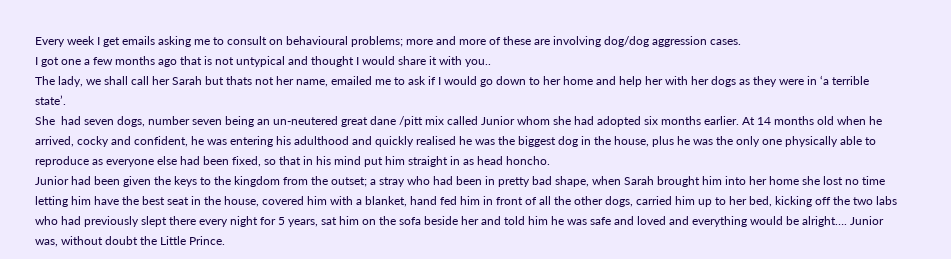Every week I get emails asking me to consult on behavioural problems; more and more of these are involving dog/dog aggression cases.
I got one a few months ago that is not untypical and thought I would share it with you..
The lady, we shall call her Sarah but thats not her name, emailed me to ask if I would go down to her home and help her with her dogs as they were in ‘a terrible state’.
She  had seven dogs, number seven being an un-neutered great dane /pitt mix called Junior whom she had adopted six months earlier. At 14 months old when he arrived, cocky and confident, he was entering his adulthood and quickly realised he was the biggest dog in the house, plus he was the only one physically able to reproduce as everyone else had been fixed, so that in his mind put him straight in as head honcho.
Junior had been given the keys to the kingdom from the outset; a stray who had been in pretty bad shape, when Sarah brought him into her home she lost no time letting him have the best seat in the house, covered him with a blanket, hand fed him in front of all the other dogs, carried him up to her bed, kicking off the two labs who had previously slept there every night for 5 years, sat him on the sofa beside her and told him he was safe and loved and everything would be alright…. Junior was, without doubt the Little Prince.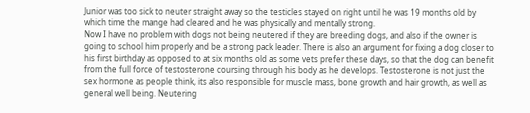Junior was too sick to neuter straight away so the testicles stayed on right until he was 19 months old by which time the mange had cleared and he was physically and mentally strong.
Now I have no problem with dogs not being neutered if they are breeding dogs, and also if the owner is going to school him properly and be a strong pack leader. There is also an argument for fixing a dog closer to his first birthday as opposed to at six months old as some vets prefer these days, so that the dog can benefit from the full force of testosterone coursing through his body as he develops. Testosterone is not just the sex hormone as people think, its also responsible for muscle mass, bone growth and hair growth, as well as general well being. Neutering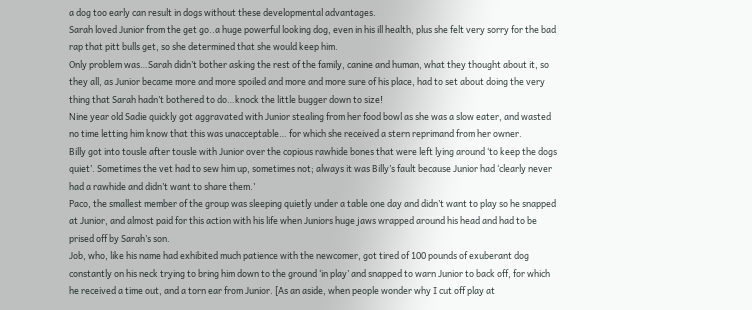a dog too early can result in dogs without these developmental advantages.
Sarah loved Junior from the get go..a huge powerful looking dog, even in his ill health, plus she felt very sorry for the bad rap that pitt bulls get, so she determined that she would keep him.
Only problem was…Sarah didn’t bother asking the rest of the family, canine and human, what they thought about it, so they all, as Junior became more and more spoiled and more and more sure of his place, had to set about doing the very thing that Sarah hadn’t bothered to do…knock the little bugger down to size!
Nine year old Sadie quickly got aggravated with Junior stealing from her food bowl as she was a slow eater, and wasted no time letting him know that this was unacceptable… for which she received a stern reprimand from her owner.
Billy got into tousle after tousle with Junior over the copious rawhide bones that were left lying around ‘to keep the dogs quiet’. Sometimes the vet had to sew him up, sometimes not; always it was Billy’s fault because Junior had ‘clearly never had a rawhide and didn’t want to share them.’
Paco, the smallest member of the group was sleeping quietly under a table one day and didn’t want to play so he snapped at Junior, and almost paid for this action with his life when Juniors huge jaws wrapped around his head and had to be prised off by Sarah’s son.
Job, who, like his name had exhibited much patience with the newcomer, got tired of 100 pounds of exuberant dog constantly on his neck trying to bring him down to the ground ‘in play’ and snapped to warn Junior to back off, for which he received a time out, and a torn ear from Junior. [As an aside, when people wonder why I cut off play at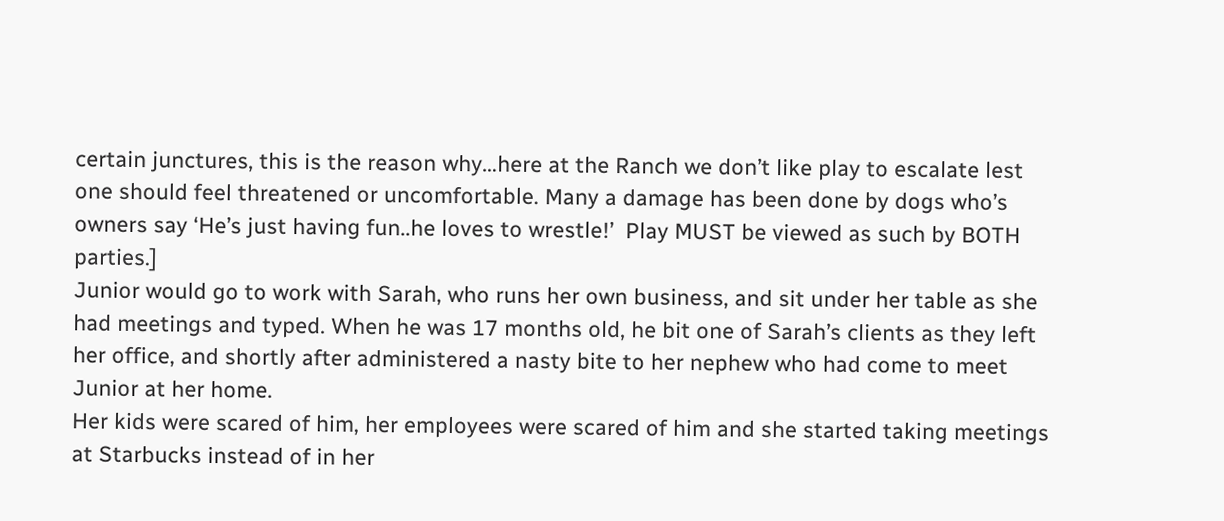certain junctures, this is the reason why…here at the Ranch we don’t like play to escalate lest one should feel threatened or uncomfortable. Many a damage has been done by dogs who’s owners say ‘He’s just having fun..he loves to wrestle!’  Play MUST be viewed as such by BOTH parties.]
Junior would go to work with Sarah, who runs her own business, and sit under her table as she had meetings and typed. When he was 17 months old, he bit one of Sarah’s clients as they left her office, and shortly after administered a nasty bite to her nephew who had come to meet Junior at her home.
Her kids were scared of him, her employees were scared of him and she started taking meetings at Starbucks instead of in her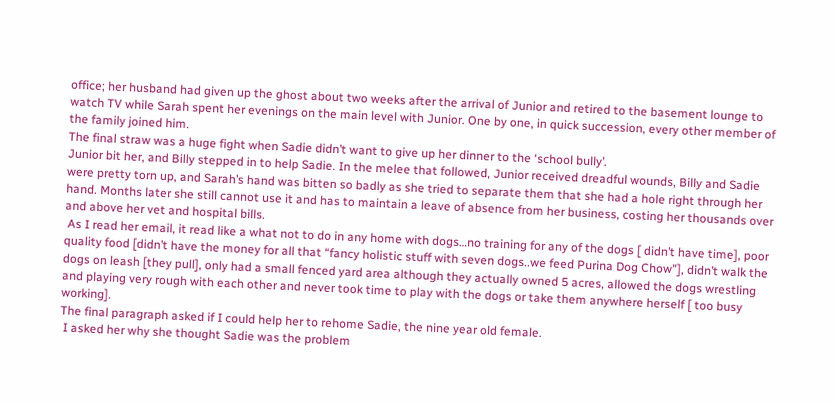office; her husband had given up the ghost about two weeks after the arrival of Junior and retired to the basement lounge to watch TV while Sarah spent her evenings on the main level with Junior. One by one, in quick succession, every other member of the family joined him.
The final straw was a huge fight when Sadie didn’t want to give up her dinner to the ‘school bully’.
Junior bit her, and Billy stepped in to help Sadie. In the melee that followed, Junior received dreadful wounds, Billy and Sadie were pretty torn up, and Sarah’s hand was bitten so badly as she tried to separate them that she had a hole right through her hand. Months later she still cannot use it and has to maintain a leave of absence from her business, costing her thousands over and above her vet and hospital bills.
 As I read her email, it read like a what not to do in any home with dogs…no training for any of the dogs [ didn’t have time], poor quality food [didn’t have the money for all that “fancy holistic stuff with seven dogs..we feed Purina Dog Chow”], didn’t walk the dogs on leash [they pull], only had a small fenced yard area although they actually owned 5 acres, allowed the dogs wrestling and playing very rough with each other and never took time to play with the dogs or take them anywhere herself [ too busy working].
The final paragraph asked if I could help her to rehome Sadie, the nine year old female.
 I asked her why she thought Sadie was the problem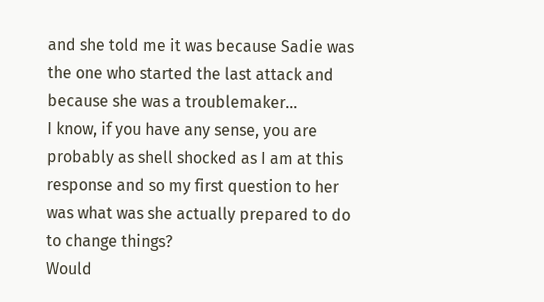and she told me it was because Sadie was the one who started the last attack and because she was a troublemaker…
I know, if you have any sense, you are probably as shell shocked as I am at this response and so my first question to her was what was she actually prepared to do to change things?
Would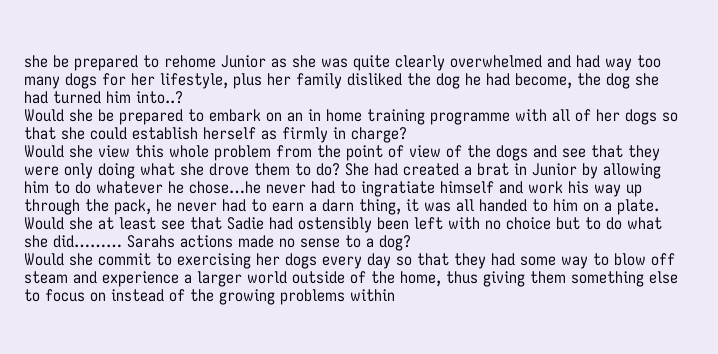she be prepared to rehome Junior as she was quite clearly overwhelmed and had way too many dogs for her lifestyle, plus her family disliked the dog he had become, the dog she had turned him into..?
Would she be prepared to embark on an in home training programme with all of her dogs so that she could establish herself as firmly in charge?
Would she view this whole problem from the point of view of the dogs and see that they were only doing what she drove them to do? She had created a brat in Junior by allowing him to do whatever he chose…he never had to ingratiate himself and work his way up through the pack, he never had to earn a darn thing, it was all handed to him on a plate. Would she at least see that Sadie had ostensibly been left with no choice but to do what she did……… Sarahs actions made no sense to a dog?
Would she commit to exercising her dogs every day so that they had some way to blow off steam and experience a larger world outside of the home, thus giving them something else to focus on instead of the growing problems within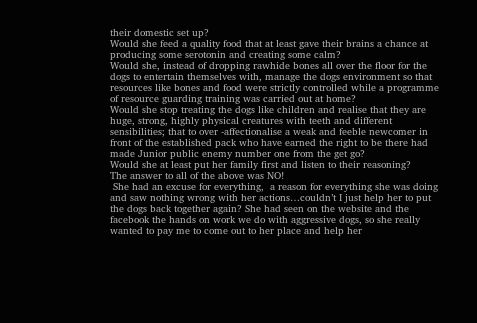their domestic set up?
Would she feed a quality food that at least gave their brains a chance at producing some serotonin and creating some calm?
Would she, instead of dropping rawhide bones all over the floor for the dogs to entertain themselves with, manage the dogs environment so that resources like bones and food were strictly controlled while a programme of resource guarding training was carried out at home?
Would she stop treating the dogs like children and realise that they are huge, strong, highly physical creatures with teeth and different sensibilities; that to over -affectionalise a weak and feeble newcomer in front of the established pack who have earned the right to be there had made Junior public enemy number one from the get go?
Would she at least put her family first and listen to their reasoning?
The answer to all of the above was NO!
 She had an excuse for everything,  a reason for everything she was doing and saw nothing wrong with her actions…couldn’t I just help her to put the dogs back together again? She had seen on the website and the facebook the hands on work we do with aggressive dogs, so she really wanted to pay me to come out to her place and help her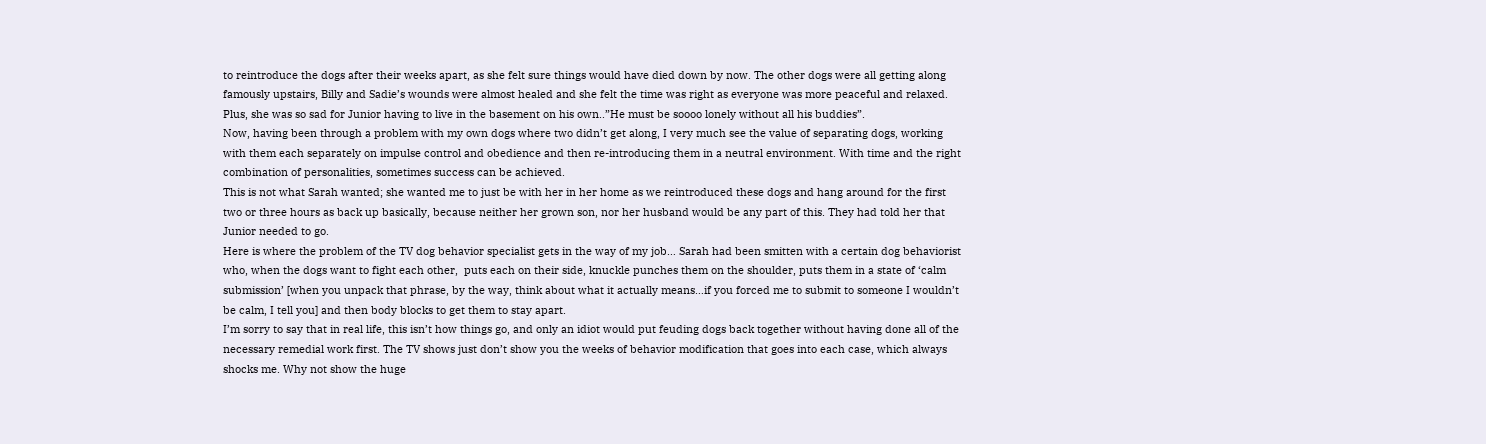to reintroduce the dogs after their weeks apart, as she felt sure things would have died down by now. The other dogs were all getting along famously upstairs, Billy and Sadie’s wounds were almost healed and she felt the time was right as everyone was more peaceful and relaxed.
Plus, she was so sad for Junior having to live in the basement on his own..”He must be soooo lonely without all his buddies”.
Now, having been through a problem with my own dogs where two didn’t get along, I very much see the value of separating dogs, working with them each separately on impulse control and obedience and then re-introducing them in a neutral environment. With time and the right combination of personalities, sometimes success can be achieved.
This is not what Sarah wanted; she wanted me to just be with her in her home as we reintroduced these dogs and hang around for the first two or three hours as back up basically, because neither her grown son, nor her husband would be any part of this. They had told her that Junior needed to go.
Here is where the problem of the TV dog behavior specialist gets in the way of my job… Sarah had been smitten with a certain dog behaviorist who, when the dogs want to fight each other,  puts each on their side, knuckle punches them on the shoulder, puts them in a state of ‘calm submission’ [when you unpack that phrase, by the way, think about what it actually means…if you forced me to submit to someone I wouldn’t be calm, I tell you] and then body blocks to get them to stay apart.
I’m sorry to say that in real life, this isn’t how things go, and only an idiot would put feuding dogs back together without having done all of the necessary remedial work first. The TV shows just don’t show you the weeks of behavior modification that goes into each case, which always shocks me. Why not show the huge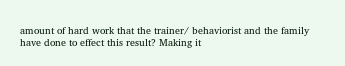amount of hard work that the trainer/ behaviorist and the family have done to effect this result? Making it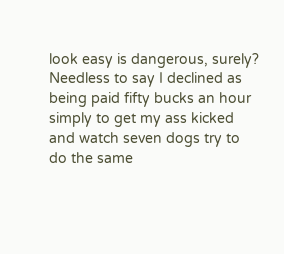look easy is dangerous, surely?
Needless to say I declined as being paid fifty bucks an hour simply to get my ass kicked and watch seven dogs try to do the same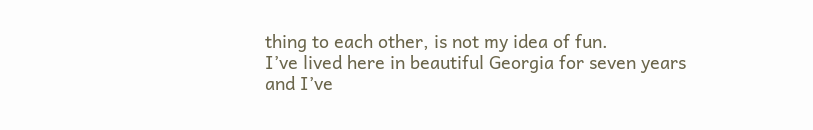thing to each other, is not my idea of fun.
I’ve lived here in beautiful Georgia for seven years and I’ve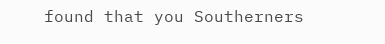found that you Southerners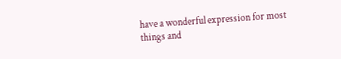have a wonderful expression for most things and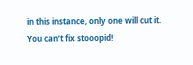in this instance, only one will cut it.
You can’t fix stooopid!